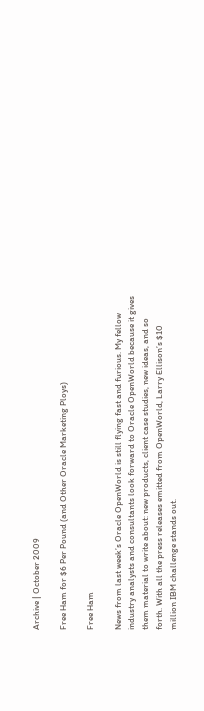Archive | October 2009

Free Ham for $6 Per Pound (and Other Oracle Marketing Ploys)

Free Ham

News from last week’s Oracle OpenWorld is still flying fast and furious. My fellow industry analysts and consultants look forward to Oracle OpenWorld because it gives them material to write about: new products, client case studies, new ideas, and so forth. With all the press releases emitted from OpenWorld, Larry Ellison’s $10 million IBM challenge stands out.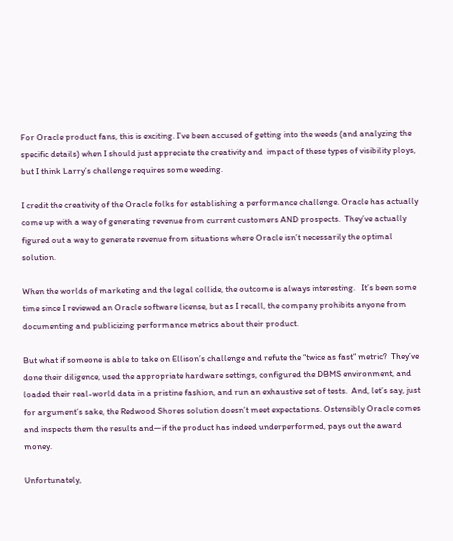For Oracle product fans, this is exciting. I’ve been accused of getting into the weeds (and analyzing the specific details) when I should just appreciate the creativity and  impact of these types of visibility ploys, but I think Larry’s challenge requires some weeding.

I credit the creativity of the Oracle folks for establishing a performance challenge. Oracle has actually come up with a way of generating revenue from current customers AND prospects.  They’ve actually figured out a way to generate revenue from situations where Oracle isn’t necessarily the optimal solution.

When the worlds of marketing and the legal collide, the outcome is always interesting.   It’s been some time since I reviewed an Oracle software license, but as I recall, the company prohibits anyone from documenting and publicizing performance metrics about their product.

But what if someone is able to take on Ellison’s challenge and refute the “twice as fast” metric?  They’ve done their diligence, used the appropriate hardware settings, configured the DBMS environment, and loaded their real-world data in a pristine fashion, and run an exhaustive set of tests.  And, let’s say, just for argument’s sake, the Redwood Shores solution doesn’t meet expectations. Ostensibly Oracle comes and inspects them the results and—if the product has indeed underperformed, pays out the award money.

Unfortunately,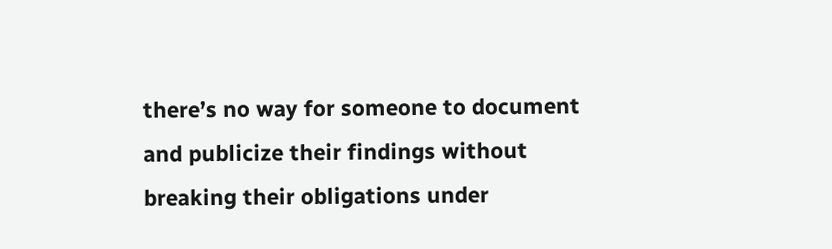there’s no way for someone to document and publicize their findings without breaking their obligations under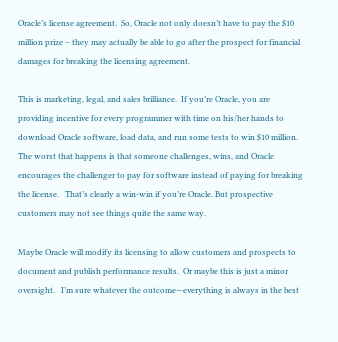Oracle’s license agreement.  So, Oracle not only doesn’t have to pay the $10 million prize – they may actually be able to go after the prospect for financial damages for breaking the licensing agreement.

This is marketing, legal, and sales brilliance.  If you’re Oracle, you are providing incentive for every programmer with time on his/her hands to download Oracle software, load data, and run some tests to win $10 million. The worst that happens is that someone challenges, wins, and Oracle encourages the challenger to pay for software instead of paying for breaking the license.   That’s clearly a win-win if you’re Oracle. But prospective customers may not see things quite the same way.

Maybe Oracle will modify its licensing to allow customers and prospects to document and publish performance results.  Or maybe this is just a minor oversight.   I’m sure whatever the outcome—everything is always in the best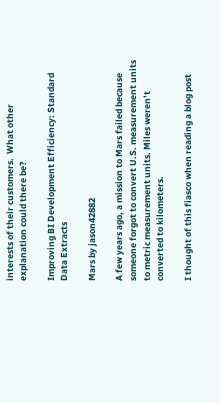interests of their customers.  What other explanation could there be?

Improving BI Development Efficiency: Standard Data Extracts

Mars by jason42882

A few years ago, a mission to Mars failed because someone forgot to convert U.S. measurement units to metric measurement units. Miles weren’t converted to kilometers.

I thought of this fiasco when reading a blog post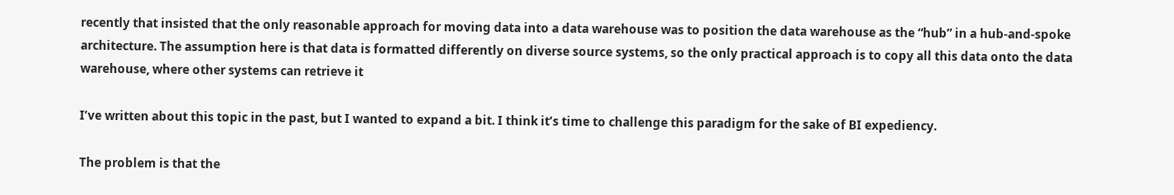recently that insisted that the only reasonable approach for moving data into a data warehouse was to position the data warehouse as the “hub” in a hub-and-spoke architecture. The assumption here is that data is formatted differently on diverse source systems, so the only practical approach is to copy all this data onto the data warehouse, where other systems can retrieve it

I’ve written about this topic in the past, but I wanted to expand a bit. I think it’s time to challenge this paradigm for the sake of BI expediency.

The problem is that the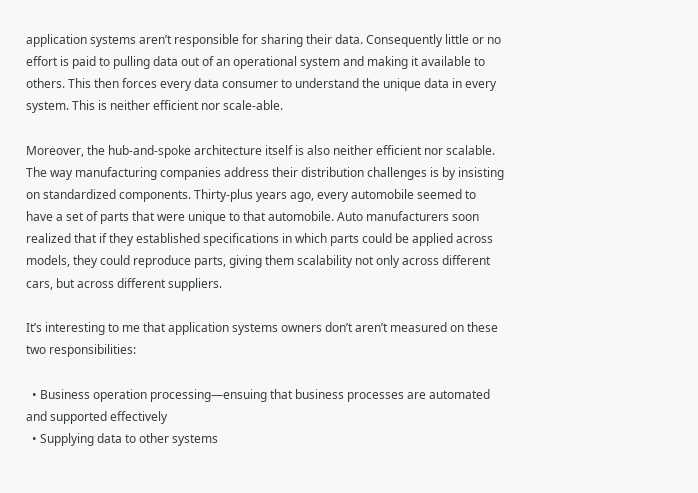application systems aren’t responsible for sharing their data. Consequently little or no effort is paid to pulling data out of an operational system and making it available to others. This then forces every data consumer to understand the unique data in every system. This is neither efficient nor scale-able.

Moreover, the hub-and-spoke architecture itself is also neither efficient nor scalable. The way manufacturing companies address their distribution challenges is by insisting on standardized components. Thirty-plus years ago, every automobile seemed to have a set of parts that were unique to that automobile. Auto manufacturers soon realized that if they established specifications in which parts could be applied across models, they could reproduce parts, giving them scalability not only across different cars, but across different suppliers.

It’s interesting to me that application systems owners don’t aren’t measured on these two responsibilities:

  • Business operation processing—ensuing that business processes are automated and supported effectively
  • Supplying data to other systems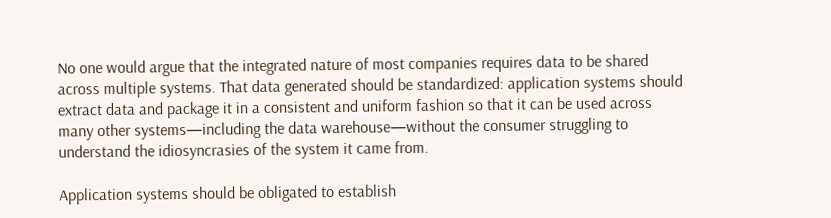No one would argue that the integrated nature of most companies requires data to be shared across multiple systems. That data generated should be standardized: application systems should extract data and package it in a consistent and uniform fashion so that it can be used across many other systems—including the data warehouse—without the consumer struggling to understand the idiosyncrasies of the system it came from.

Application systems should be obligated to establish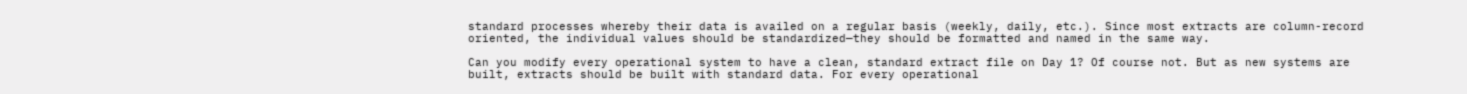standard processes whereby their data is availed on a regular basis (weekly, daily, etc.). Since most extracts are column-record oriented, the individual values should be standardized—they should be formatted and named in the same way.

Can you modify every operational system to have a clean, standard extract file on Day 1? Of course not. But as new systems are built, extracts should be built with standard data. For every operational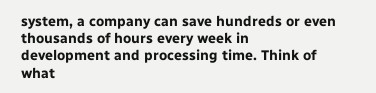system, a company can save hundreds or even thousands of hours every week in development and processing time. Think of what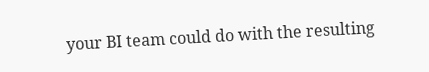your BI team could do with the resulting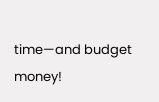time—and budget money!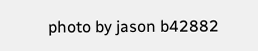photo by jason b42882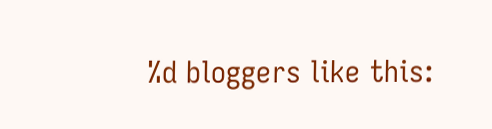%d bloggers like this: